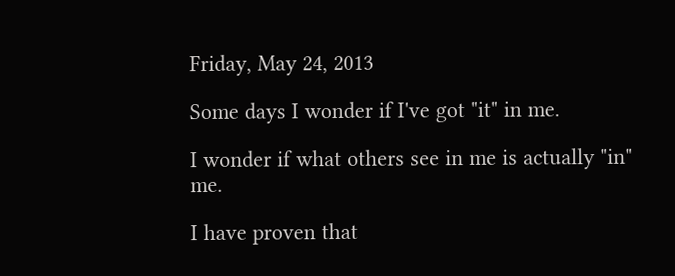Friday, May 24, 2013

Some days I wonder if I've got "it" in me.

I wonder if what others see in me is actually "in" me.

I have proven that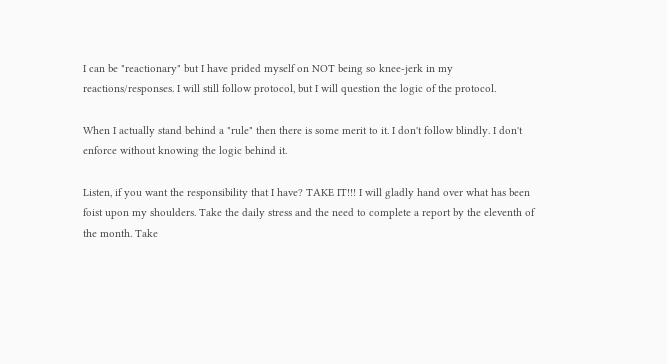I can be "reactionary" but I have prided myself on NOT being so knee-jerk in my reactions/responses. I will still follow protocol, but I will question the logic of the protocol.

When I actually stand behind a "rule" then there is some merit to it. I don't follow blindly. I don't enforce without knowing the logic behind it.

Listen, if you want the responsibility that I have? TAKE IT!!! I will gladly hand over what has been foist upon my shoulders. Take the daily stress and the need to complete a report by the eleventh of the month. Take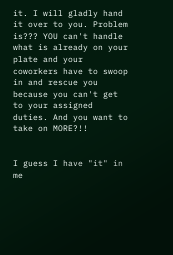it. I will gladly hand it over to you. Problem is??? YOU can't handle what is already on your plate and your coworkers have to swoop in and rescue you because you can't get to your assigned duties. And you want to take on MORE?!!


I guess I have "it" in me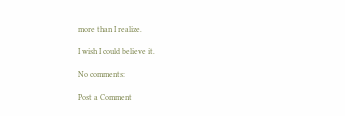more than I realize.

I wish I could believe it.

No comments:

Post a Comment